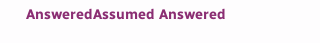AnsweredAssumed Answered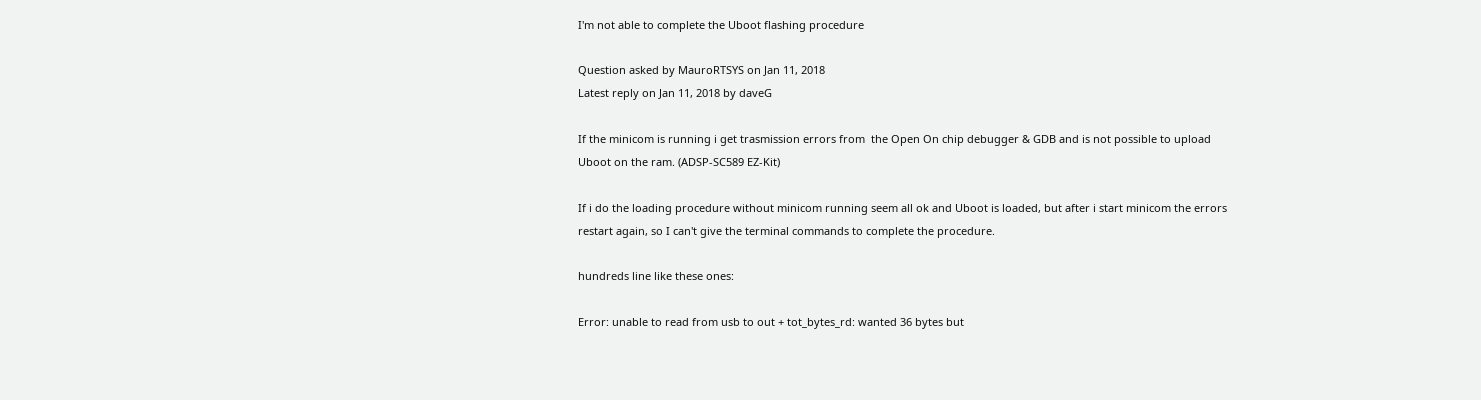I'm not able to complete the Uboot flashing procedure

Question asked by MauroRTSYS on Jan 11, 2018
Latest reply on Jan 11, 2018 by daveG

If the minicom is running i get trasmission errors from  the Open On chip debugger & GDB and is not possible to upload Uboot on the ram. (ADSP-SC589 EZ-Kit)

If i do the loading procedure without minicom running seem all ok and Uboot is loaded, but after i start minicom the errors restart again, so I can't give the terminal commands to complete the procedure.

hundreds line like these ones:

Error: unable to read from usb to out + tot_bytes_rd: wanted 36 bytes but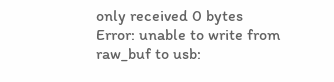only received 0 bytes
Error: unable to write from raw_buf to usb: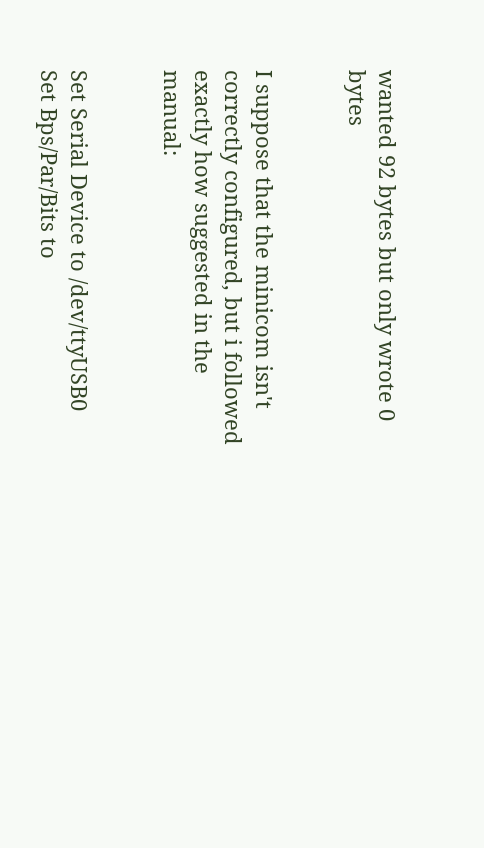wanted 92 bytes but only wrote 0 bytes


I suppose that the minicom isn't correctly configured, but i followed exactly how suggested in the manual:


Set Serial Device to /dev/ttyUSB0
Set Bps/Par/Bits to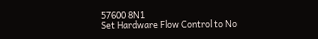57600 8N1
Set Hardware Flow Control to No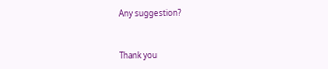Any suggestion?


Thank you